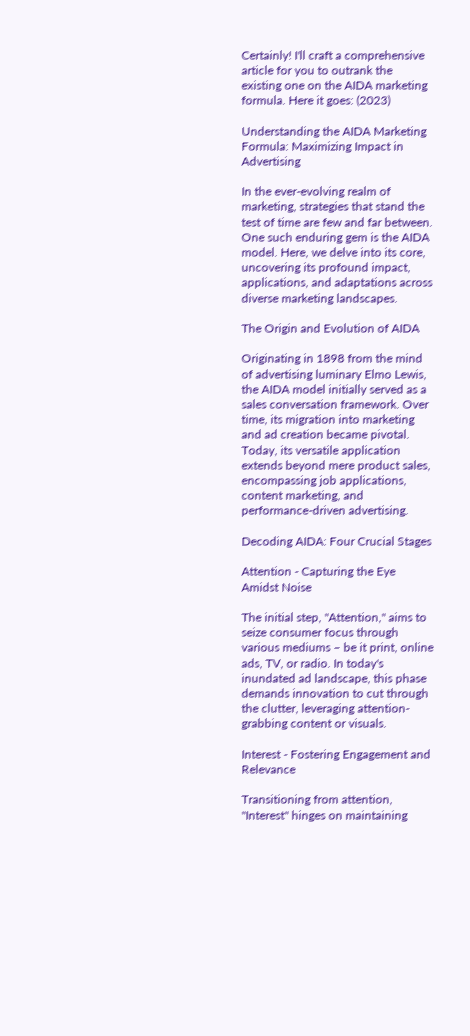Certainly! I'll craft a comprehensive article for you to outrank the existing one on the AIDA marketing formula. Here it goes: (2023)

Understanding the AIDA Marketing Formula: Maximizing Impact in Advertising

In the ever-evolving realm of marketing, strategies that stand the test of time are few and far between. One such enduring gem is the AIDA model. Here, we delve into its core, uncovering its profound impact, applications, and adaptations across diverse marketing landscapes.

The Origin and Evolution of AIDA

Originating in 1898 from the mind of advertising luminary Elmo Lewis, the AIDA model initially served as a sales conversation framework. Over time, its migration into marketing and ad creation became pivotal. Today, its versatile application extends beyond mere product sales, encompassing job applications, content marketing, and performance-driven advertising.

Decoding AIDA: Four Crucial Stages

Attention - Capturing the Eye Amidst Noise

The initial step, "Attention," aims to seize consumer focus through various mediums – be it print, online ads, TV, or radio. In today's inundated ad landscape, this phase demands innovation to cut through the clutter, leveraging attention-grabbing content or visuals.

Interest - Fostering Engagement and Relevance

Transitioning from attention, "Interest" hinges on maintaining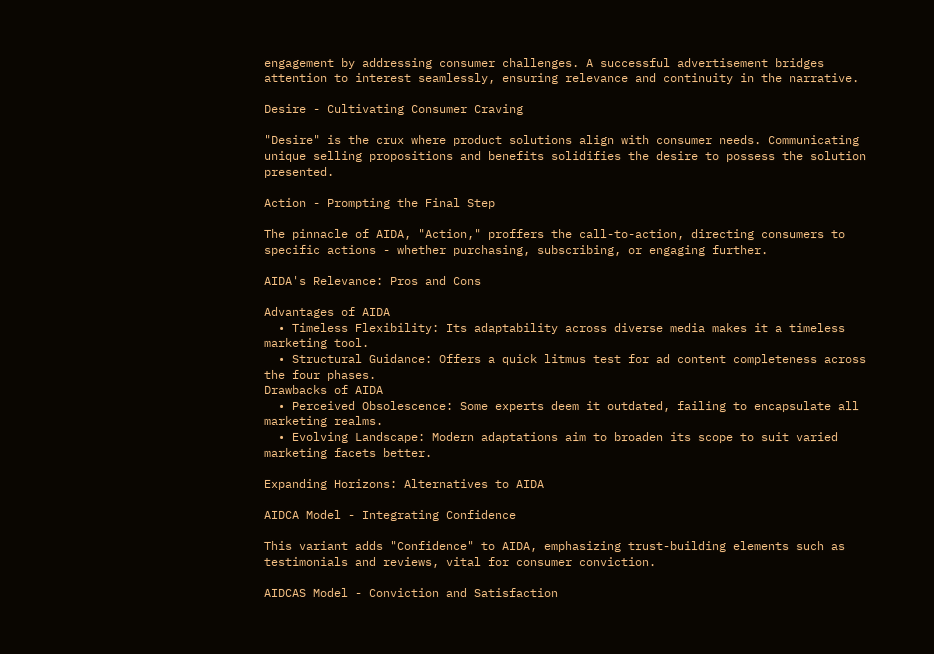engagement by addressing consumer challenges. A successful advertisement bridges attention to interest seamlessly, ensuring relevance and continuity in the narrative.

Desire - Cultivating Consumer Craving

"Desire" is the crux where product solutions align with consumer needs. Communicating unique selling propositions and benefits solidifies the desire to possess the solution presented.

Action - Prompting the Final Step

The pinnacle of AIDA, "Action," proffers the call-to-action, directing consumers to specific actions - whether purchasing, subscribing, or engaging further.

AIDA's Relevance: Pros and Cons

Advantages of AIDA
  • Timeless Flexibility: Its adaptability across diverse media makes it a timeless marketing tool.
  • Structural Guidance: Offers a quick litmus test for ad content completeness across the four phases.
Drawbacks of AIDA
  • Perceived Obsolescence: Some experts deem it outdated, failing to encapsulate all marketing realms.
  • Evolving Landscape: Modern adaptations aim to broaden its scope to suit varied marketing facets better.

Expanding Horizons: Alternatives to AIDA

AIDCA Model - Integrating Confidence

This variant adds "Confidence" to AIDA, emphasizing trust-building elements such as testimonials and reviews, vital for consumer conviction.

AIDCAS Model - Conviction and Satisfaction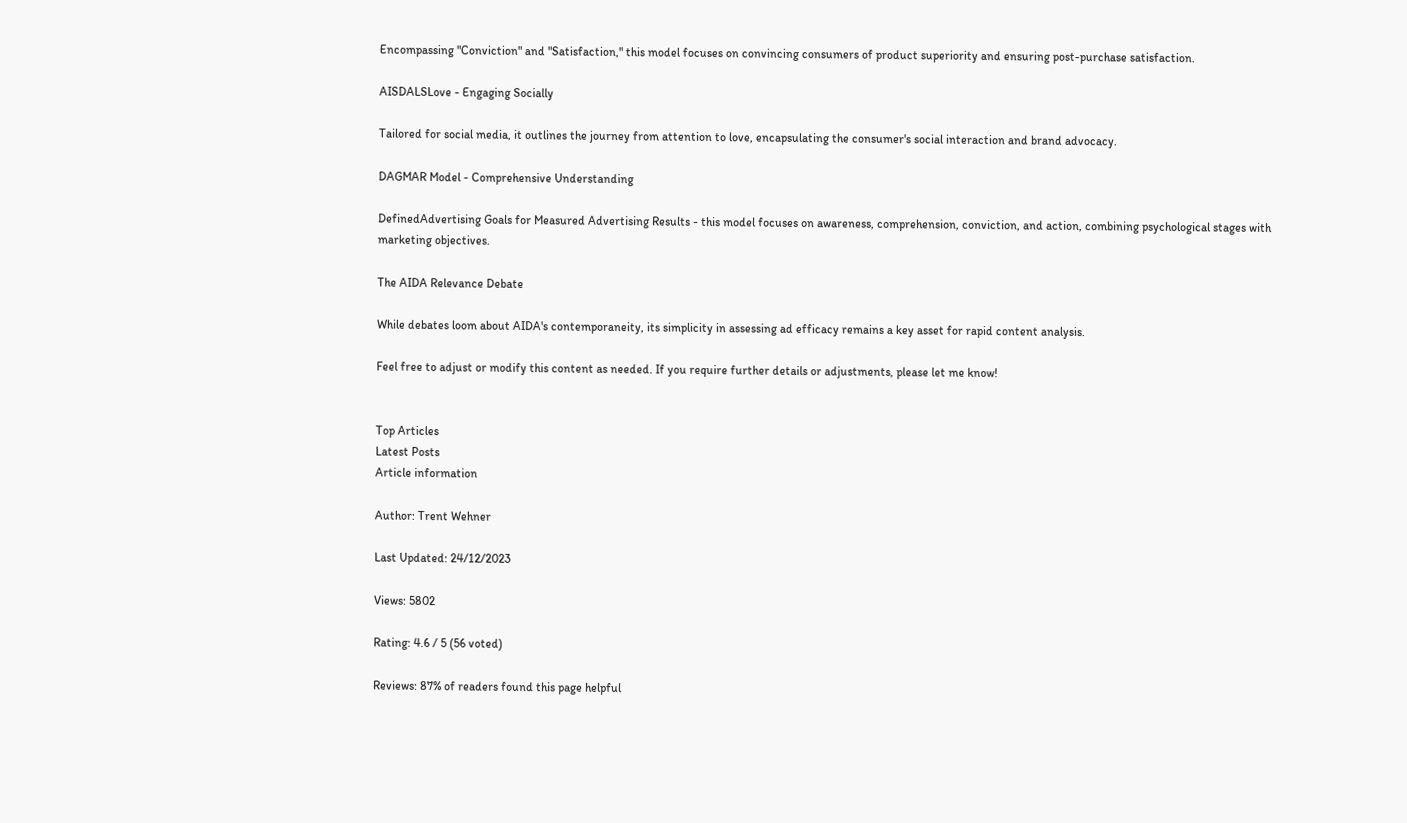Encompassing "Conviction" and "Satisfaction," this model focuses on convincing consumers of product superiority and ensuring post-purchase satisfaction.

AISDALSLove - Engaging Socially

Tailored for social media, it outlines the journey from attention to love, encapsulating the consumer's social interaction and brand advocacy.

DAGMAR Model - Comprehensive Understanding

DefinedAdvertising Goals for Measured Advertising Results - this model focuses on awareness, comprehension, conviction, and action, combining psychological stages with marketing objectives.

The AIDA Relevance Debate

While debates loom about AIDA's contemporaneity, its simplicity in assessing ad efficacy remains a key asset for rapid content analysis.

Feel free to adjust or modify this content as needed. If you require further details or adjustments, please let me know!


Top Articles
Latest Posts
Article information

Author: Trent Wehner

Last Updated: 24/12/2023

Views: 5802

Rating: 4.6 / 5 (56 voted)

Reviews: 87% of readers found this page helpful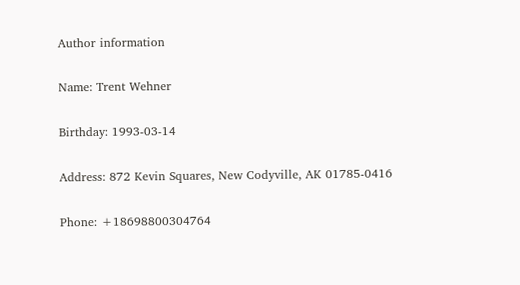Author information

Name: Trent Wehner

Birthday: 1993-03-14

Address: 872 Kevin Squares, New Codyville, AK 01785-0416

Phone: +18698800304764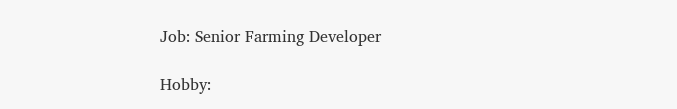Job: Senior Farming Developer

Hobby: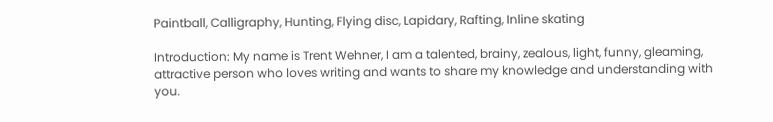Paintball, Calligraphy, Hunting, Flying disc, Lapidary, Rafting, Inline skating

Introduction: My name is Trent Wehner, I am a talented, brainy, zealous, light, funny, gleaming, attractive person who loves writing and wants to share my knowledge and understanding with you.